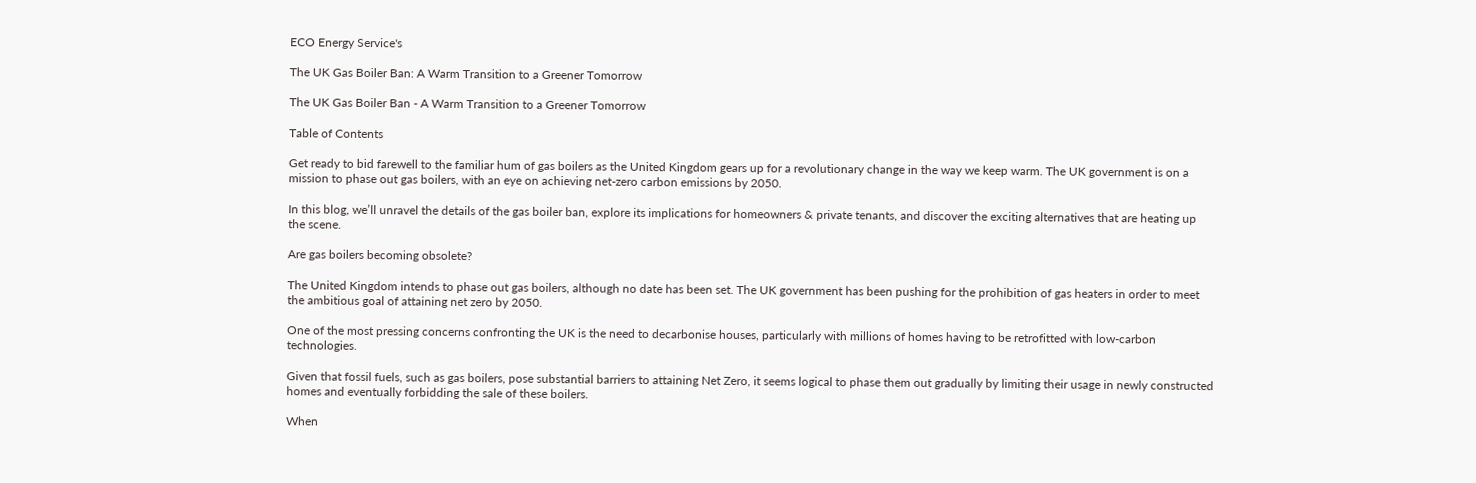ECO Energy Service's

The UK Gas Boiler Ban: A Warm Transition to a Greener Tomorrow

The UK Gas Boiler Ban - A Warm Transition to a Greener Tomorrow

Table of Contents

Get ready to bid farewell to the familiar hum of gas boilers as the United Kingdom gears up for a revolutionary change in the way we keep warm. The UK government is on a mission to phase out gas boilers, with an eye on achieving net-zero carbon emissions by 2050.

In this blog, we’ll unravel the details of the gas boiler ban, explore its implications for homeowners & private tenants, and discover the exciting alternatives that are heating up the scene.

Are gas boilers becoming obsolete?

The United Kingdom intends to phase out gas boilers, although no date has been set. The UK government has been pushing for the prohibition of gas heaters in order to meet the ambitious goal of attaining net zero by 2050.

One of the most pressing concerns confronting the UK is the need to decarbonise houses, particularly with millions of homes having to be retrofitted with low-carbon technologies.

Given that fossil fuels, such as gas boilers, pose substantial barriers to attaining Net Zero, it seems logical to phase them out gradually by limiting their usage in newly constructed homes and eventually forbidding the sale of these boilers.

When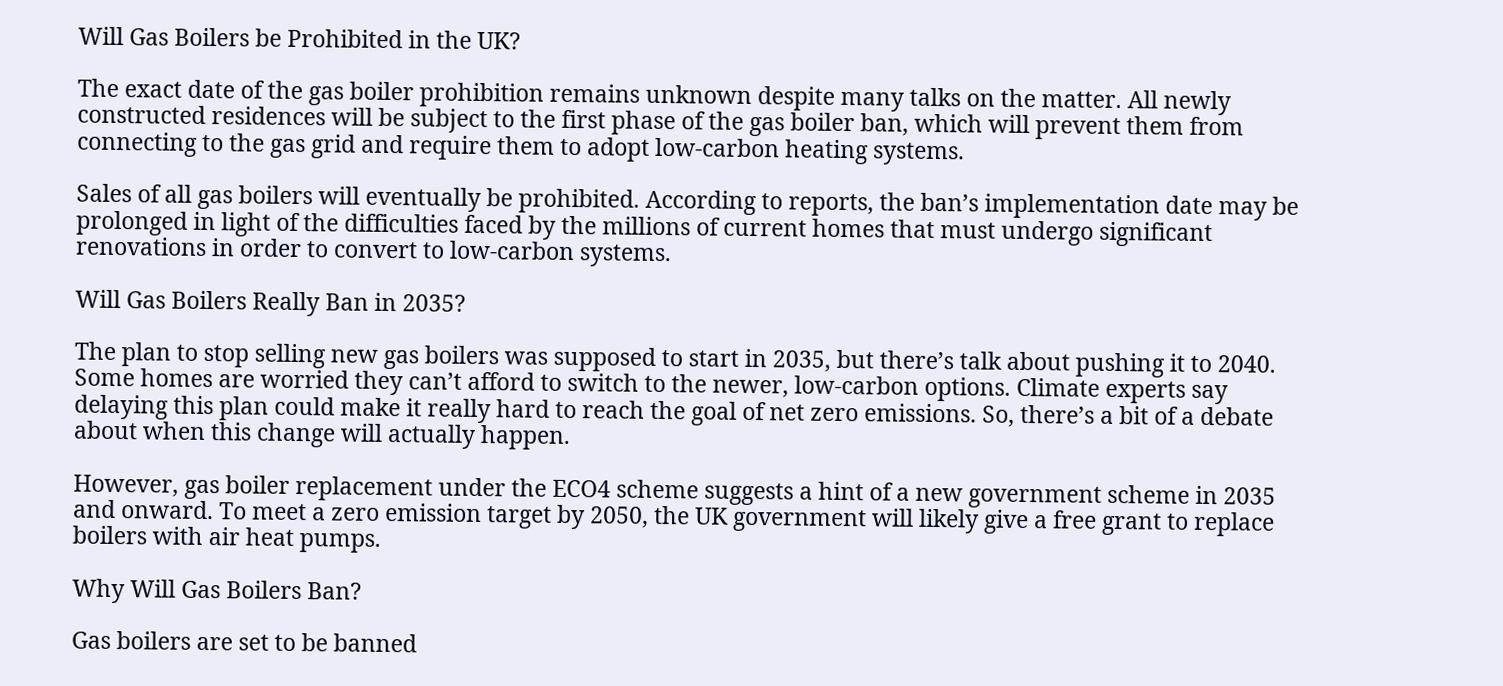Will Gas Boilers be Prohibited in the UK?

The exact date of the gas boiler prohibition remains unknown despite many talks on the matter. All newly constructed residences will be subject to the first phase of the gas boiler ban, which will prevent them from connecting to the gas grid and require them to adopt low-carbon heating systems.

Sales of all gas boilers will eventually be prohibited. According to reports, the ban’s implementation date may be prolonged in light of the difficulties faced by the millions of current homes that must undergo significant renovations in order to convert to low-carbon systems.

Will Gas Boilers Really Ban in 2035?

The plan to stop selling new gas boilers was supposed to start in 2035, but there’s talk about pushing it to 2040. Some homes are worried they can’t afford to switch to the newer, low-carbon options. Climate experts say delaying this plan could make it really hard to reach the goal of net zero emissions. So, there’s a bit of a debate about when this change will actually happen.

However, gas boiler replacement under the ECO4 scheme suggests a hint of a new government scheme in 2035 and onward. To meet a zero emission target by 2050, the UK government will likely give a free grant to replace boilers with air heat pumps.

Why Will Gas Boilers Ban?

Gas boilers are set to be banned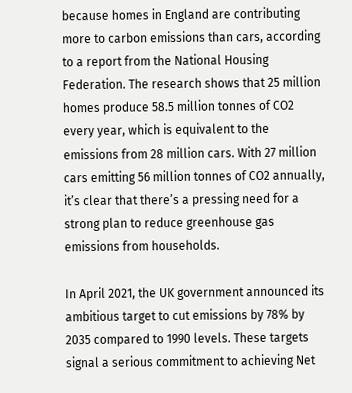because homes in England are contributing more to carbon emissions than cars, according to a report from the National Housing Federation. The research shows that 25 million homes produce 58.5 million tonnes of CO2 every year, which is equivalent to the emissions from 28 million cars. With 27 million cars emitting 56 million tonnes of CO2 annually, it’s clear that there’s a pressing need for a strong plan to reduce greenhouse gas emissions from households.

In April 2021, the UK government announced its ambitious target to cut emissions by 78% by 2035 compared to 1990 levels. These targets signal a serious commitment to achieving Net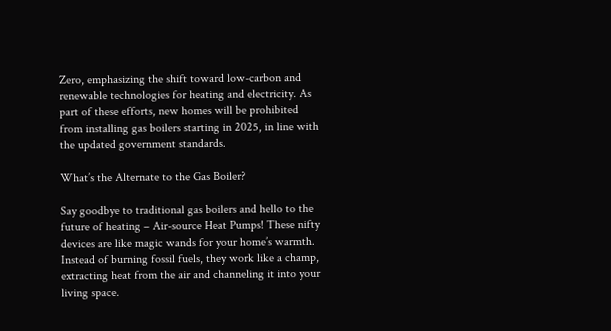Zero, emphasizing the shift toward low-carbon and renewable technologies for heating and electricity. As part of these efforts, new homes will be prohibited from installing gas boilers starting in 2025, in line with the updated government standards.

What’s the Alternate to the Gas Boiler?

Say goodbye to traditional gas boilers and hello to the future of heating – Air-source Heat Pumps! These nifty devices are like magic wands for your home’s warmth. Instead of burning fossil fuels, they work like a champ, extracting heat from the air and channeling it into your living space.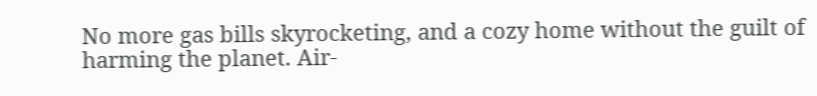No more gas bills skyrocketing, and a cozy home without the guilt of harming the planet. Air-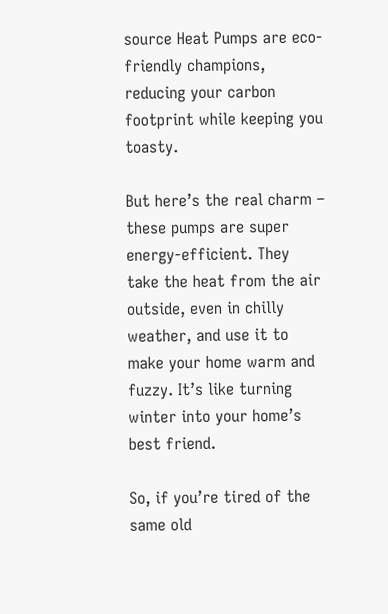source Heat Pumps are eco-friendly champions, reducing your carbon footprint while keeping you toasty.

But here’s the real charm – these pumps are super energy-efficient. They take the heat from the air outside, even in chilly weather, and use it to make your home warm and fuzzy. It’s like turning winter into your home’s best friend.

So, if you’re tired of the same old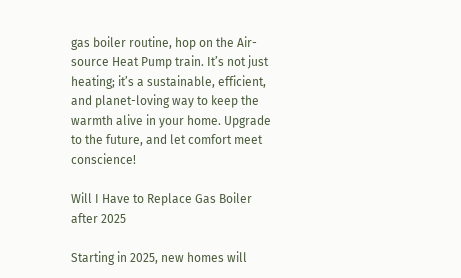gas boiler routine, hop on the Air-source Heat Pump train. It’s not just heating; it’s a sustainable, efficient, and planet-loving way to keep the warmth alive in your home. Upgrade to the future, and let comfort meet conscience!

Will I Have to Replace Gas Boiler after 2025

Starting in 2025, new homes will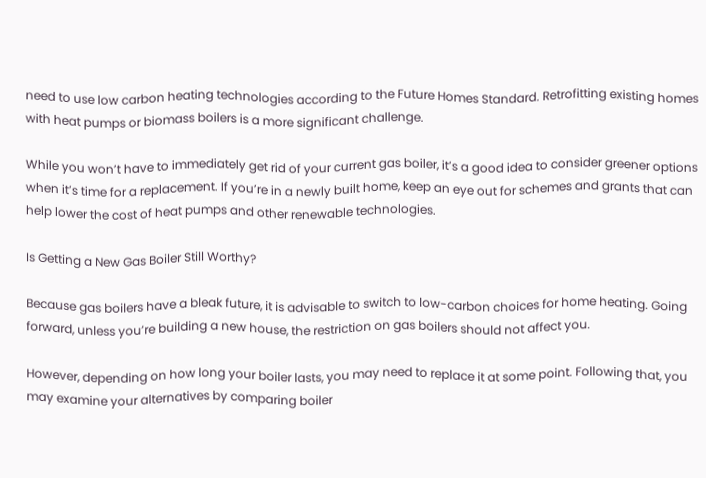need to use low carbon heating technologies according to the Future Homes Standard. Retrofitting existing homes with heat pumps or biomass boilers is a more significant challenge.

While you won’t have to immediately get rid of your current gas boiler, it’s a good idea to consider greener options when it’s time for a replacement. If you’re in a newly built home, keep an eye out for schemes and grants that can help lower the cost of heat pumps and other renewable technologies.

Is Getting a New Gas Boiler Still Worthy?

Because gas boilers have a bleak future, it is advisable to switch to low-carbon choices for home heating. Going forward, unless you’re building a new house, the restriction on gas boilers should not affect you.

However, depending on how long your boiler lasts, you may need to replace it at some point. Following that, you may examine your alternatives by comparing boiler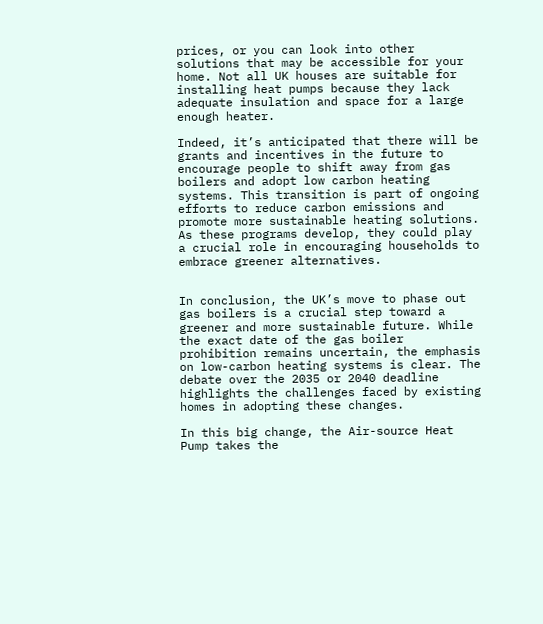prices, or you can look into other solutions that may be accessible for your home. Not all UK houses are suitable for installing heat pumps because they lack adequate insulation and space for a large enough heater.

Indeed, it’s anticipated that there will be grants and incentives in the future to encourage people to shift away from gas boilers and adopt low carbon heating systems. This transition is part of ongoing efforts to reduce carbon emissions and promote more sustainable heating solutions. As these programs develop, they could play a crucial role in encouraging households to embrace greener alternatives.


In conclusion, the UK’s move to phase out gas boilers is a crucial step toward a greener and more sustainable future. While the exact date of the gas boiler prohibition remains uncertain, the emphasis on low-carbon heating systems is clear. The debate over the 2035 or 2040 deadline highlights the challenges faced by existing homes in adopting these changes.

In this big change, the Air-source Heat Pump takes the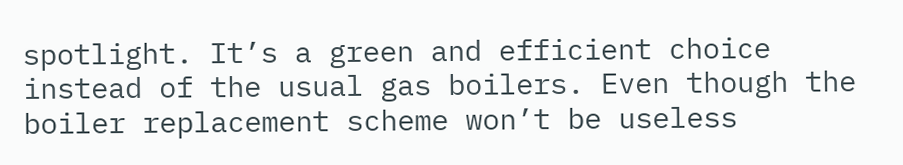spotlight. It’s a green and efficient choice instead of the usual gas boilers. Even though the boiler replacement scheme won’t be useless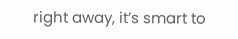right away, it’s smart to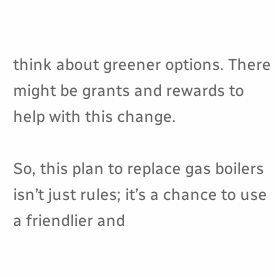think about greener options. There might be grants and rewards to help with this change.

So, this plan to replace gas boilers isn’t just rules; it’s a chance to use a friendlier and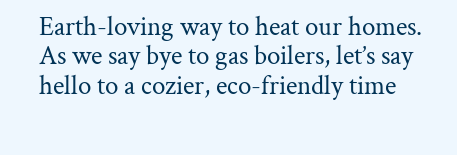Earth-loving way to heat our homes. As we say bye to gas boilers, let’s say hello to a cozier, eco-friendly time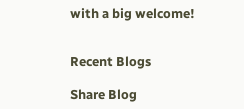with a big welcome!


Recent Blogs

Share Blog